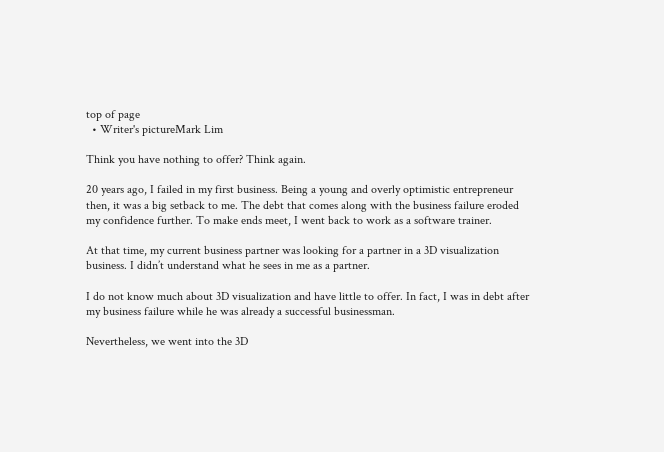top of page
  • Writer's pictureMark Lim

Think you have nothing to offer? Think again.

20 years ago, I failed in my first business. Being a young and overly optimistic entrepreneur then, it was a big setback to me. The debt that comes along with the business failure eroded my confidence further. To make ends meet, I went back to work as a software trainer.

At that time, my current business partner was looking for a partner in a 3D visualization business. I didn’t understand what he sees in me as a partner.

I do not know much about 3D visualization and have little to offer. In fact, I was in debt after my business failure while he was already a successful businessman.

Nevertheless, we went into the 3D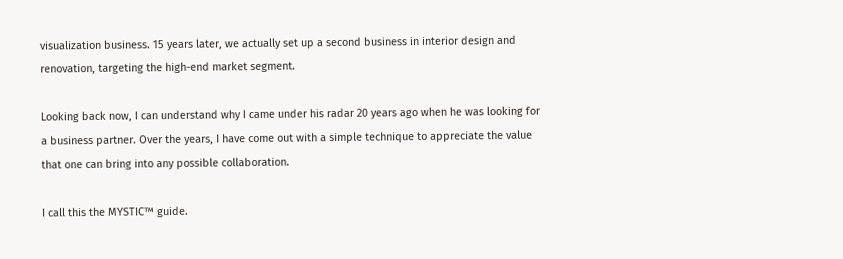visualization business. 15 years later, we actually set up a second business in interior design and renovation, targeting the high-end market segment.

Looking back now, I can understand why I came under his radar 20 years ago when he was looking for a business partner. Over the years, I have come out with a simple technique to appreciate the value that one can bring into any possible collaboration.

I call this the MYSTIC™ guide.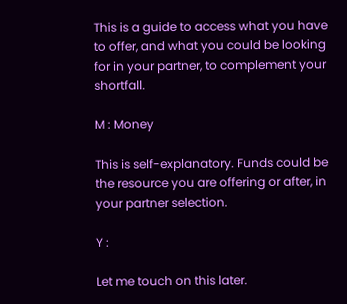This is a guide to access what you have to offer, and what you could be looking for in your partner, to complement your shortfall.

M : Money

This is self-explanatory. Funds could be the resource you are offering or after, in your partner selection.

Y :

Let me touch on this later.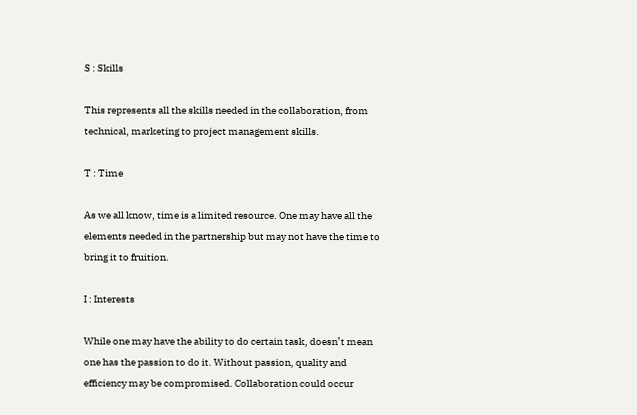S : Skills

This represents all the skills needed in the collaboration, from technical, marketing to project management skills.

T : Time

As we all know, time is a limited resource. One may have all the elements needed in the partnership but may not have the time to bring it to fruition.

I : Interests

While one may have the ability to do certain task, doesn’t mean one has the passion to do it. Without passion, quality and efficiency may be compromised. Collaboration could occur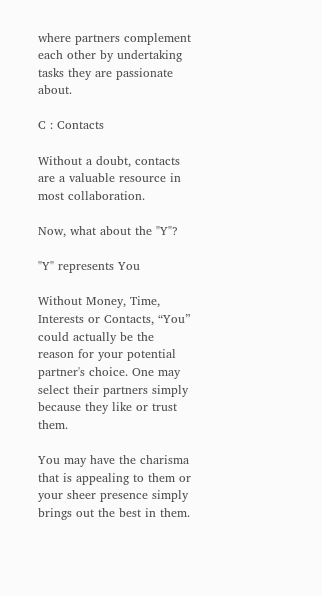where partners complement each other by undertaking tasks they are passionate about.

C : Contacts

Without a doubt, contacts are a valuable resource in most collaboration.

Now, what about the "Y"?

"Y" represents You

Without Money, Time, Interests or Contacts, “You” could actually be the reason for your potential partner's choice. One may select their partners simply because they like or trust them.

You may have the charisma that is appealing to them or your sheer presence simply brings out the best in them.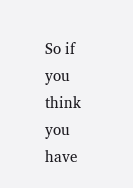So if you think you have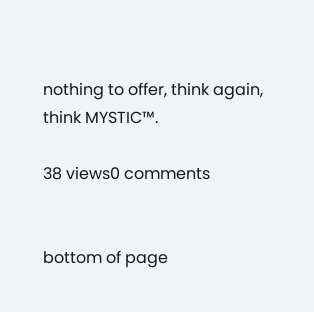nothing to offer, think again, think MYSTIC™.

38 views0 comments


bottom of page